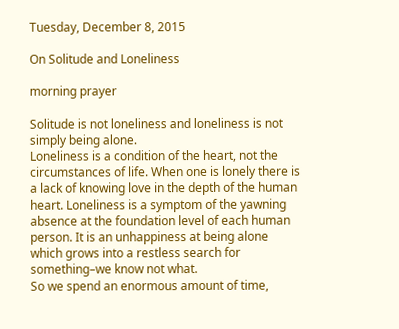Tuesday, December 8, 2015

On Solitude and Loneliness

morning prayer

Solitude is not loneliness and loneliness is not simply being alone.
Loneliness is a condition of the heart, not the circumstances of life. When one is lonely there is a lack of knowing love in the depth of the human heart. Loneliness is a symptom of the yawning absence at the foundation level of each human person. It is an unhappiness at being alone which grows into a restless search for something–we know not what.
So we spend an enormous amount of time,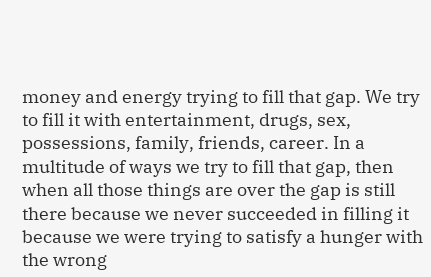money and energy trying to fill that gap. We try to fill it with entertainment, drugs, sex, possessions, family, friends, career. In a multitude of ways we try to fill that gap, then when all those things are over the gap is still there because we never succeeded in filling it because we were trying to satisfy a hunger with the wrong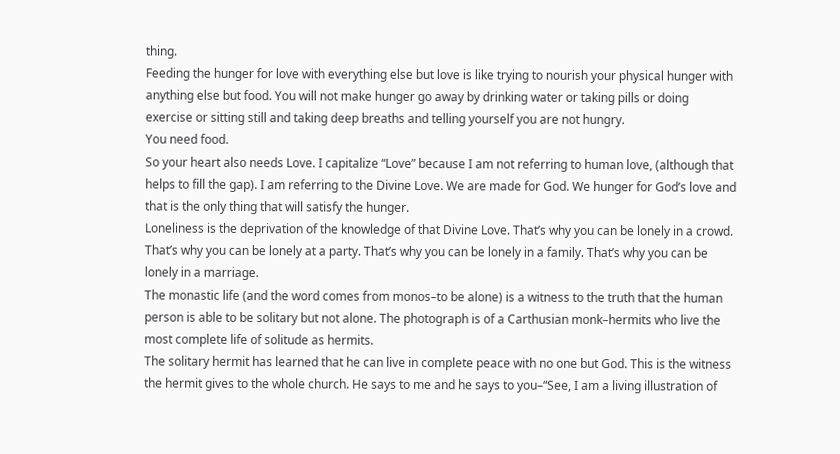thing.
Feeding the hunger for love with everything else but love is like trying to nourish your physical hunger with anything else but food. You will not make hunger go away by drinking water or taking pills or doing exercise or sitting still and taking deep breaths and telling yourself you are not hungry.
You need food.
So your heart also needs Love. I capitalize “Love” because I am not referring to human love, (although that helps to fill the gap). I am referring to the Divine Love. We are made for God. We hunger for God’s love and that is the only thing that will satisfy the hunger.
Loneliness is the deprivation of the knowledge of that Divine Love. That’s why you can be lonely in a crowd. That’s why you can be lonely at a party. That’s why you can be lonely in a family. That’s why you can be lonely in a marriage.
The monastic life (and the word comes from monos–to be alone) is a witness to the truth that the human person is able to be solitary but not alone. The photograph is of a Carthusian monk–hermits who live the most complete life of solitude as hermits.
The solitary hermit has learned that he can live in complete peace with no one but God. This is the witness the hermit gives to the whole church. He says to me and he says to you–“See, I am a living illustration of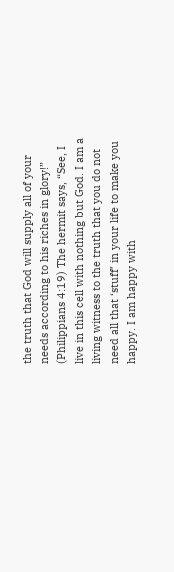the truth that God will supply all of your needs according to his riches in glory!” (Philippians 4:19) The hermit says, “See, I live in this cell with nothing but God. I am a living witness to the truth that you do not need all that ‘stuff’ in your life to make you happy. I am happy with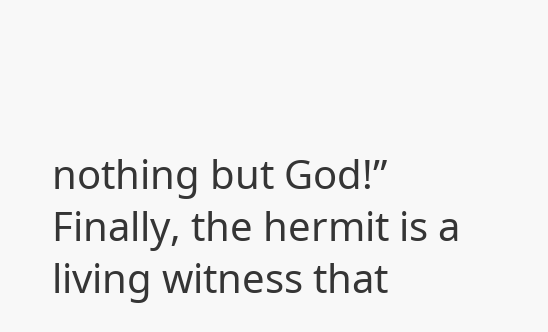nothing but God!”
Finally, the hermit is a living witness that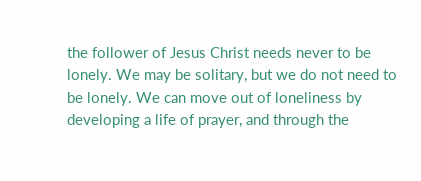the follower of Jesus Christ needs never to be lonely. We may be solitary, but we do not need to be lonely. We can move out of loneliness by developing a life of prayer, and through the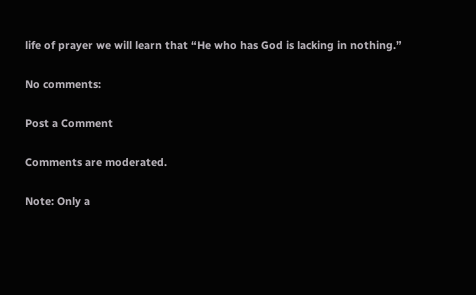life of prayer we will learn that “He who has God is lacking in nothing.”

No comments:

Post a Comment

Comments are moderated.

Note: Only a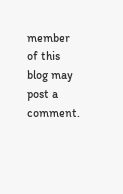member of this blog may post a comment.